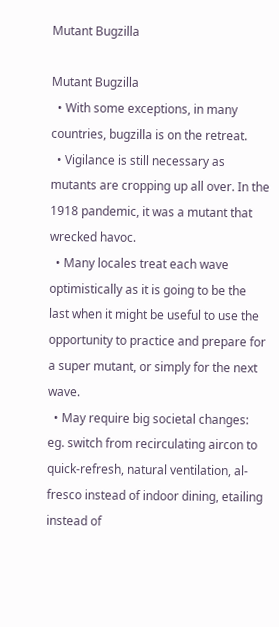Mutant Bugzilla

Mutant Bugzilla
  • With some exceptions, in many countries, bugzilla is on the retreat.
  • Vigilance is still necessary as mutants are cropping up all over. In the 1918 pandemic, it was a mutant that wrecked havoc.
  • Many locales treat each wave optimistically as it is going to be the last when it might be useful to use the opportunity to practice and prepare for a super mutant, or simply for the next wave.
  • May require big societal changes: eg. switch from recirculating aircon to quick-refresh, natural ventilation, al-fresco instead of indoor dining, etailing instead of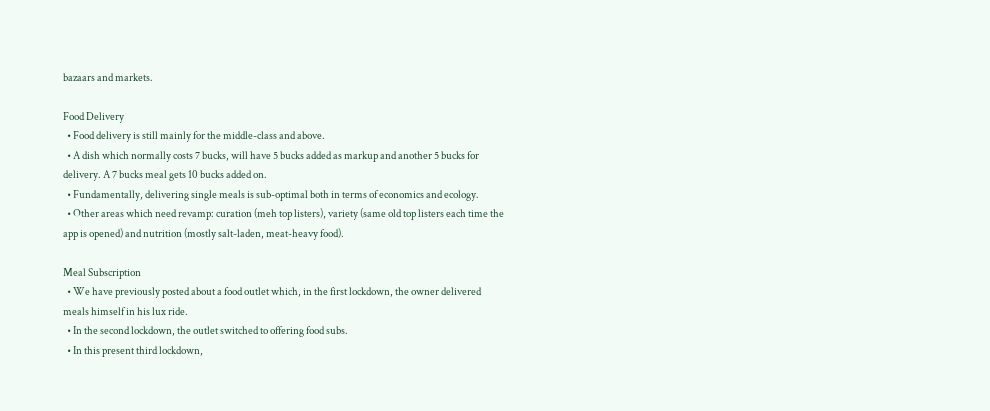bazaars and markets.

Food Delivery
  • Food delivery is still mainly for the middle-class and above.
  • A dish which normally costs 7 bucks, will have 5 bucks added as markup and another 5 bucks for delivery. A 7 bucks meal gets 10 bucks added on.
  • Fundamentally, delivering single meals is sub-optimal both in terms of economics and ecology.
  • Other areas which need revamp: curation (meh top listers), variety (same old top listers each time the app is opened) and nutrition (mostly salt-laden, meat-heavy food).

Meal Subscription
  • We have previously posted about a food outlet which, in the first lockdown, the owner delivered meals himself in his lux ride.
  • In the second lockdown, the outlet switched to offering food subs.
  • In this present third lockdown,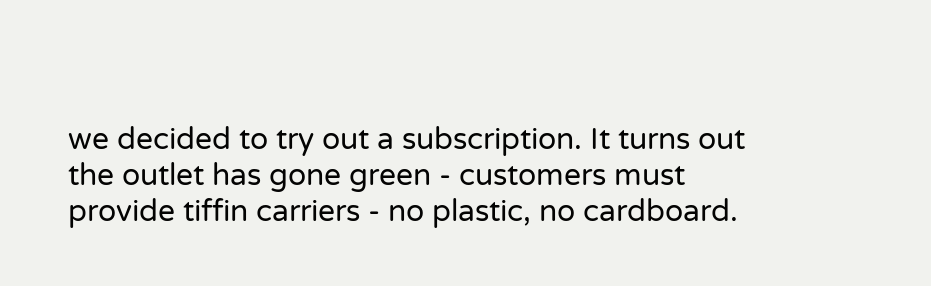we decided to try out a subscription. It turns out the outlet has gone green - customers must provide tiffin carriers - no plastic, no cardboard.